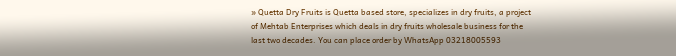» Quetta Dry Fruits is Quetta based store, specializes in dry fruits, a project of Mehtab Enterprises which deals in dry fruits wholesale business for the last two decades. You can place order by WhatsApp 03218005593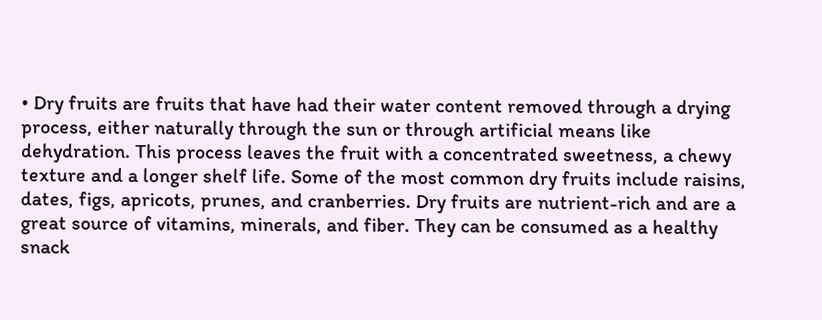• Dry fruits are fruits that have had their water content removed through a drying process, either naturally through the sun or through artificial means like dehydration. This process leaves the fruit with a concentrated sweetness, a chewy texture and a longer shelf life. Some of the most common dry fruits include raisins, dates, figs, apricots, prunes, and cranberries. Dry fruits are nutrient-rich and are a great source of vitamins, minerals, and fiber. They can be consumed as a healthy snack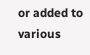or added to various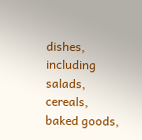dishes, including salads, cereals, baked goods,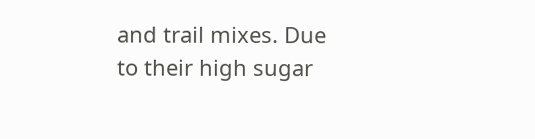and trail mixes. Due to their high sugar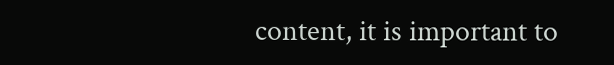content, it is important to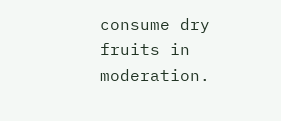consume dry fruits in moderation.